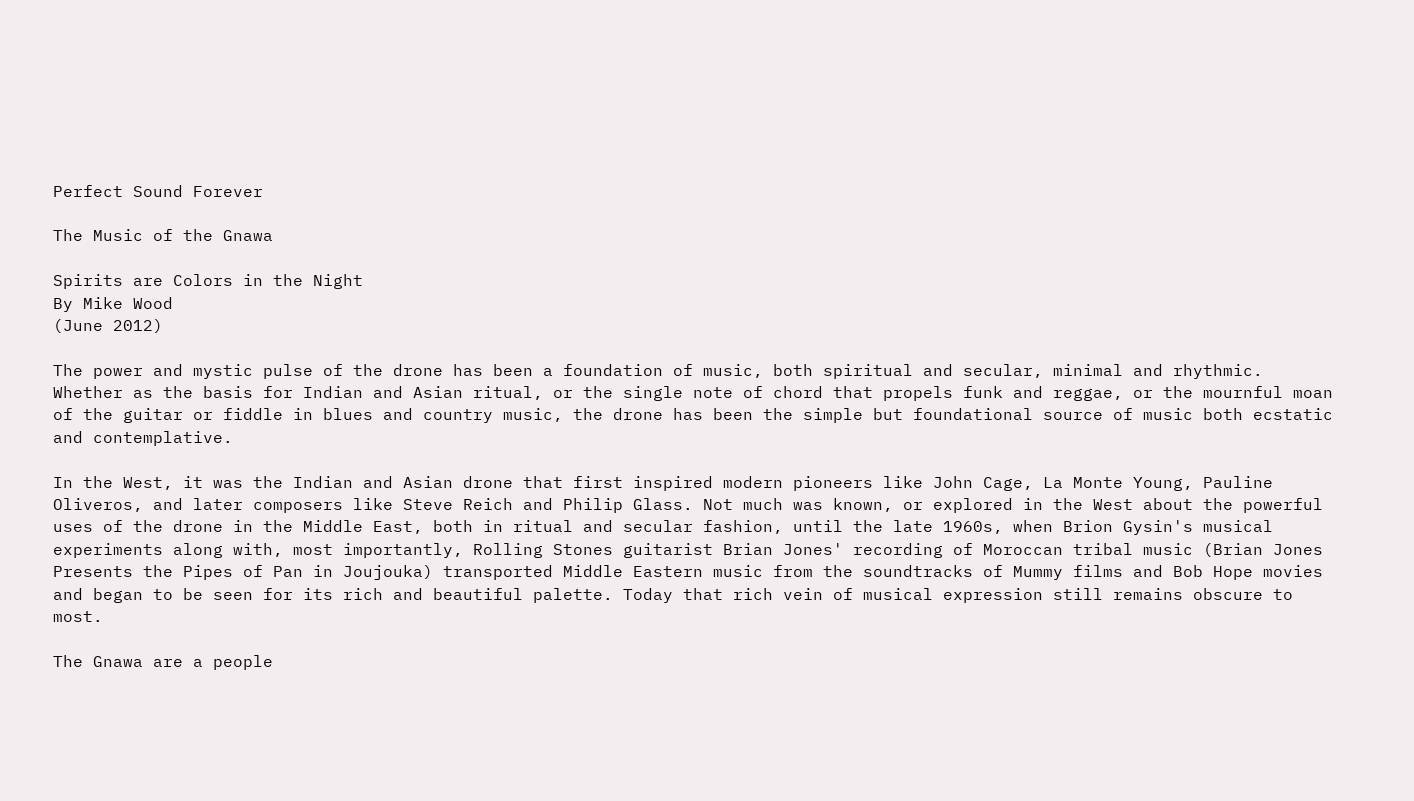Perfect Sound Forever

The Music of the Gnawa

Spirits are Colors in the Night
By Mike Wood
(June 2012)

The power and mystic pulse of the drone has been a foundation of music, both spiritual and secular, minimal and rhythmic. Whether as the basis for Indian and Asian ritual, or the single note of chord that propels funk and reggae, or the mournful moan of the guitar or fiddle in blues and country music, the drone has been the simple but foundational source of music both ecstatic and contemplative.

In the West, it was the Indian and Asian drone that first inspired modern pioneers like John Cage, La Monte Young, Pauline Oliveros, and later composers like Steve Reich and Philip Glass. Not much was known, or explored in the West about the powerful uses of the drone in the Middle East, both in ritual and secular fashion, until the late 1960s, when Brion Gysin's musical experiments along with, most importantly, Rolling Stones guitarist Brian Jones' recording of Moroccan tribal music (Brian Jones Presents the Pipes of Pan in Joujouka) transported Middle Eastern music from the soundtracks of Mummy films and Bob Hope movies and began to be seen for its rich and beautiful palette. Today that rich vein of musical expression still remains obscure to most.

The Gnawa are a people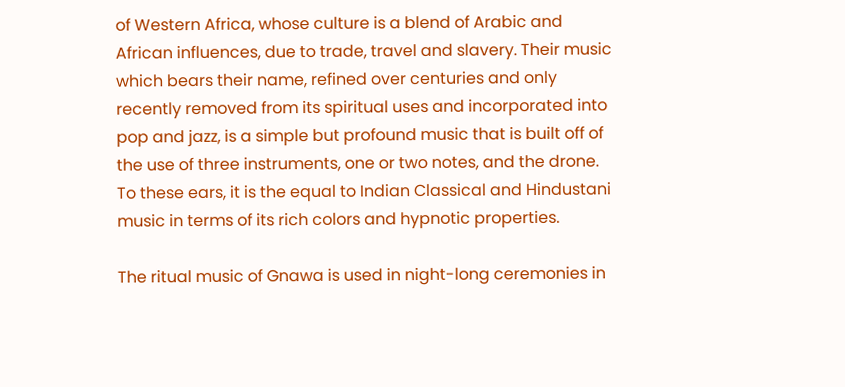of Western Africa, whose culture is a blend of Arabic and African influences, due to trade, travel and slavery. Their music which bears their name, refined over centuries and only recently removed from its spiritual uses and incorporated into pop and jazz, is a simple but profound music that is built off of the use of three instruments, one or two notes, and the drone. To these ears, it is the equal to Indian Classical and Hindustani music in terms of its rich colors and hypnotic properties.

The ritual music of Gnawa is used in night-long ceremonies in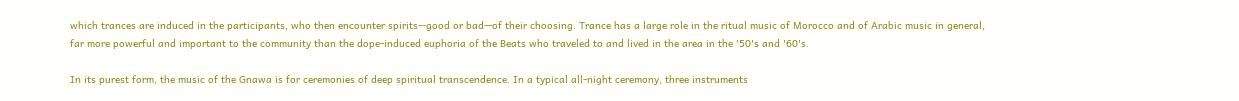which trances are induced in the participants, who then encounter spirits--good or bad—of their choosing. Trance has a large role in the ritual music of Morocco and of Arabic music in general, far more powerful and important to the community than the dope-induced euphoria of the Beats who traveled to and lived in the area in the '50's and '60's.

In its purest form, the music of the Gnawa is for ceremonies of deep spiritual transcendence. In a typical all-night ceremony, three instruments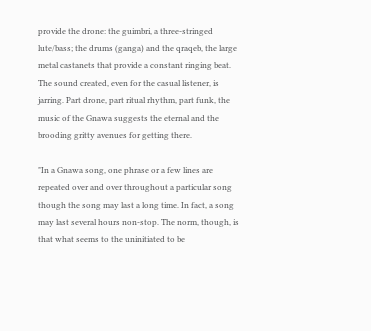provide the drone: the guimbri, a three-stringed lute/bass; the drums (ganga) and the qraqeb, the large metal castanets that provide a constant ringing beat. The sound created, even for the casual listener, is jarring. Part drone, part ritual rhythm, part funk, the music of the Gnawa suggests the eternal and the brooding gritty avenues for getting there.

"In a Gnawa song, one phrase or a few lines are repeated over and over throughout a particular song though the song may last a long time. In fact, a song may last several hours non-stop. The norm, though, is that what seems to the uninitiated to be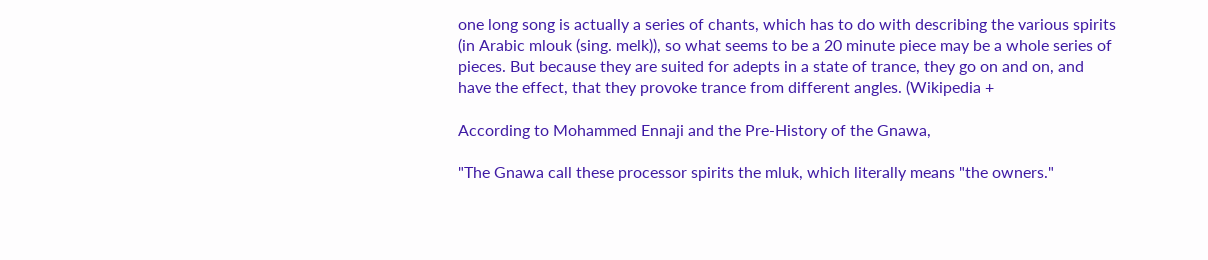one long song is actually a series of chants, which has to do with describing the various spirits (in Arabic mlouk (sing. melk)), so what seems to be a 20 minute piece may be a whole series of pieces. But because they are suited for adepts in a state of trance, they go on and on, and have the effect, that they provoke trance from different angles. (Wikipedia +

According to Mohammed Ennaji and the Pre-History of the Gnawa,

"The Gnawa call these processor spirits the mluk, which literally means "the owners."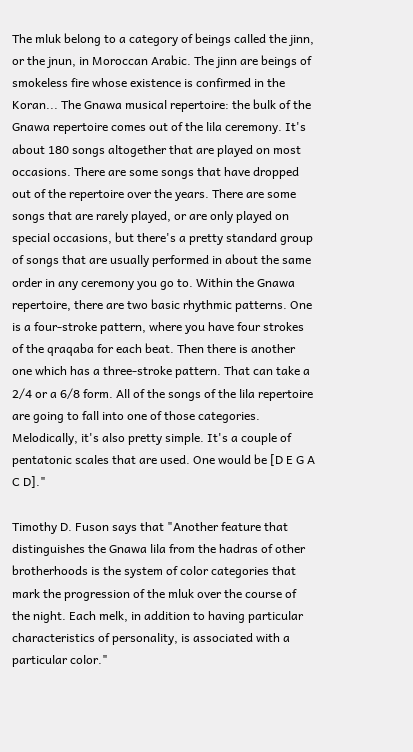The mluk belong to a category of beings called the jinn, or the jnun, in Moroccan Arabic. The jinn are beings of smokeless fire whose existence is confirmed in the Koran... The Gnawa musical repertoire: the bulk of the Gnawa repertoire comes out of the lila ceremony. It's about 180 songs altogether that are played on most occasions. There are some songs that have dropped out of the repertoire over the years. There are some songs that are rarely played, or are only played on special occasions, but there's a pretty standard group of songs that are usually performed in about the same order in any ceremony you go to. Within the Gnawa repertoire, there are two basic rhythmic patterns. One is a four-stroke pattern, where you have four strokes of the qraqaba for each beat. Then there is another one which has a three-stroke pattern. That can take a 2/4 or a 6/8 form. All of the songs of the lila repertoire are going to fall into one of those categories. Melodically, it's also pretty simple. It's a couple of pentatonic scales that are used. One would be [D E G A C D]."

Timothy D. Fuson says that "Another feature that distinguishes the Gnawa lila from the hadras of other brotherhoods is the system of color categories that mark the progression of the mluk over the course of the night. Each melk, in addition to having particular characteristics of personality, is associated with a particular color."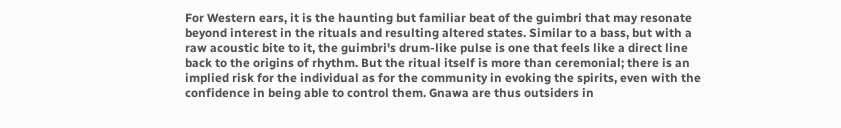For Western ears, it is the haunting but familiar beat of the guimbri that may resonate beyond interest in the rituals and resulting altered states. Similar to a bass, but with a raw acoustic bite to it, the guimbri's drum-like pulse is one that feels like a direct line back to the origins of rhythm. But the ritual itself is more than ceremonial; there is an implied risk for the individual as for the community in evoking the spirits, even with the confidence in being able to control them. Gnawa are thus outsiders in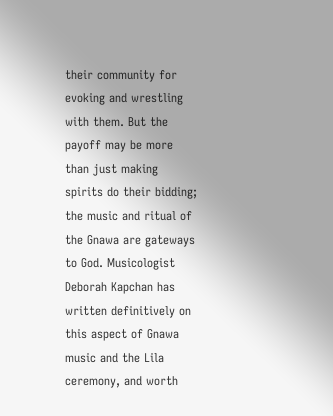their community for evoking and wrestling with them. But the payoff may be more than just making spirits do their bidding; the music and ritual of the Gnawa are gateways to God. Musicologist Deborah Kapchan has written definitively on this aspect of Gnawa music and the Lila ceremony, and worth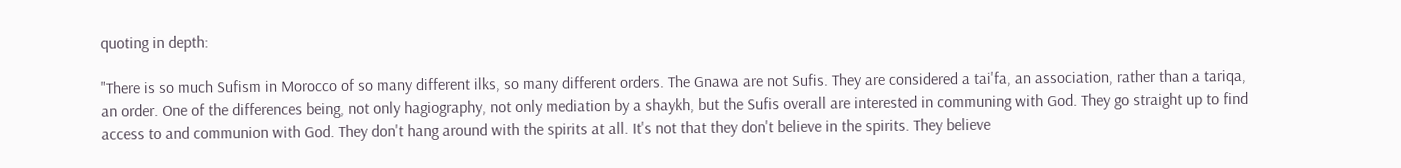quoting in depth:

"There is so much Sufism in Morocco of so many different ilks, so many different orders. The Gnawa are not Sufis. They are considered a tai'fa, an association, rather than a tariqa, an order. One of the differences being, not only hagiography, not only mediation by a shaykh, but the Sufis overall are interested in communing with God. They go straight up to find access to and communion with God. They don't hang around with the spirits at all. It's not that they don't believe in the spirits. They believe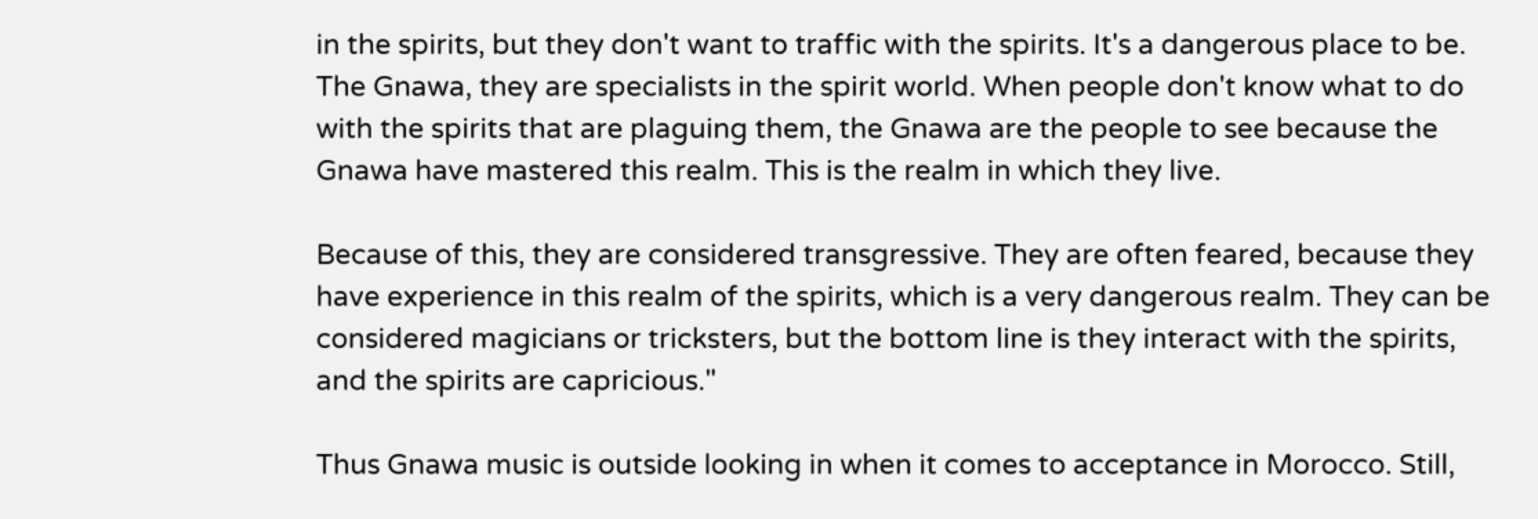in the spirits, but they don't want to traffic with the spirits. It's a dangerous place to be. The Gnawa, they are specialists in the spirit world. When people don't know what to do with the spirits that are plaguing them, the Gnawa are the people to see because the Gnawa have mastered this realm. This is the realm in which they live.

Because of this, they are considered transgressive. They are often feared, because they have experience in this realm of the spirits, which is a very dangerous realm. They can be considered magicians or tricksters, but the bottom line is they interact with the spirits, and the spirits are capricious."

Thus Gnawa music is outside looking in when it comes to acceptance in Morocco. Still,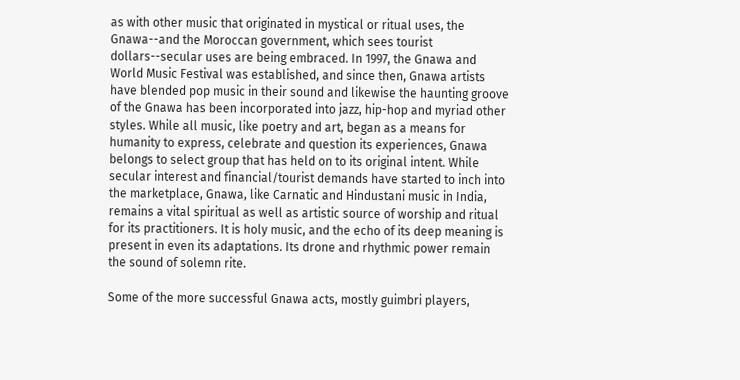as with other music that originated in mystical or ritual uses, the Gnawa--and the Moroccan government, which sees tourist dollars--secular uses are being embraced. In 1997, the Gnawa and World Music Festival was established, and since then, Gnawa artists have blended pop music in their sound and likewise the haunting groove of the Gnawa has been incorporated into jazz, hip-hop and myriad other styles. While all music, like poetry and art, began as a means for humanity to express, celebrate and question its experiences, Gnawa belongs to select group that has held on to its original intent. While secular interest and financial/tourist demands have started to inch into the marketplace, Gnawa, like Carnatic and Hindustani music in India, remains a vital spiritual as well as artistic source of worship and ritual for its practitioners. It is holy music, and the echo of its deep meaning is present in even its adaptations. Its drone and rhythmic power remain the sound of solemn rite.

Some of the more successful Gnawa acts, mostly guimbri players,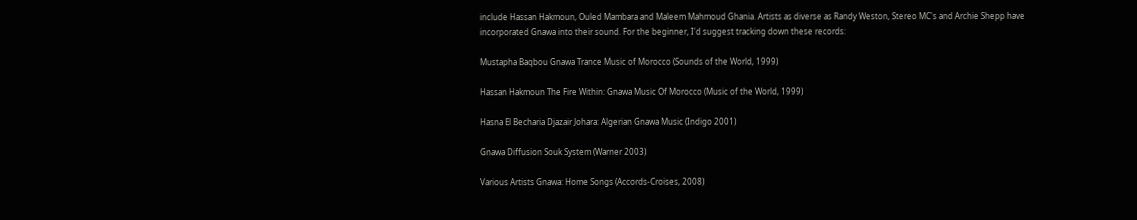include Hassan Hakmoun, Ouled Mambara and Maleem Mahmoud Ghania. Artists as diverse as Randy Weston, Stereo MC's and Archie Shepp have incorporated Gnawa into their sound. For the beginner, I'd suggest tracking down these records:

Mustapha Baqbou Gnawa Trance Music of Morocco (Sounds of the World, 1999)

Hassan Hakmoun The Fire Within: Gnawa Music Of Morocco (Music of the World, 1999)

Hasna El Becharia Djazair Johara: Algerian Gnawa Music (Indigo 2001)

Gnawa Diffusion Souk System (Warner 2003)

Various Artists Gnawa: Home Songs (Accords-Croises, 2008)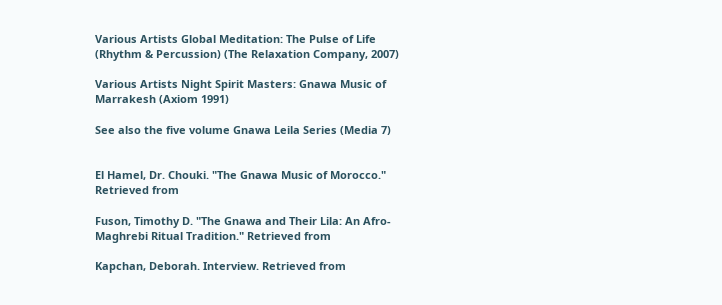Various Artists Global Meditation: The Pulse of Life (Rhythm & Percussion) (The Relaxation Company, 2007)

Various Artists Night Spirit Masters: Gnawa Music of Marrakesh (Axiom 1991)

See also the five volume Gnawa Leila Series (Media 7)


El Hamel, Dr. Chouki. "The Gnawa Music of Morocco." Retrieved from

Fuson, Timothy D. "The Gnawa and Their Lila: An Afro-Maghrebi Ritual Tradition." Retrieved from

Kapchan, Deborah. Interview. Retrieved from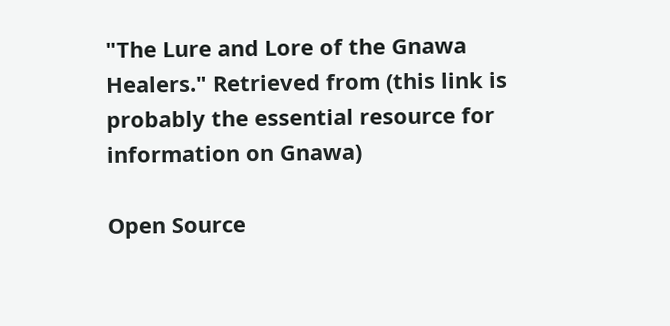"The Lure and Lore of the Gnawa Healers." Retrieved from (this link is probably the essential resource for information on Gnawa)

Open Source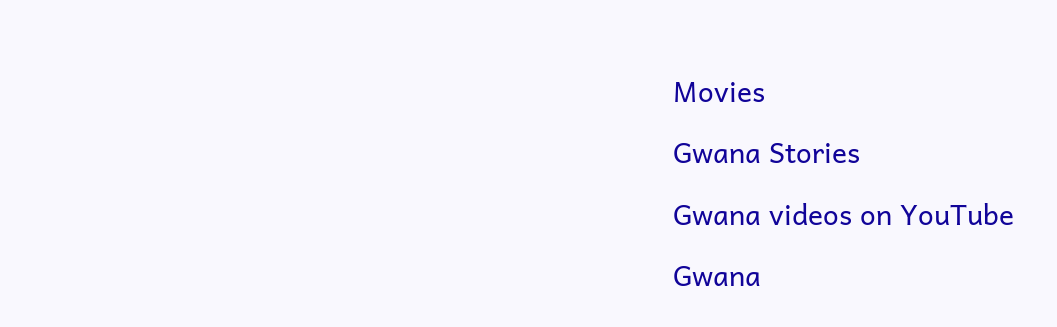Movies

Gwana Stories

Gwana videos on YouTube

Gwana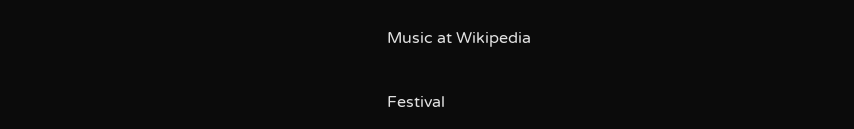Music at Wikipedia

Festival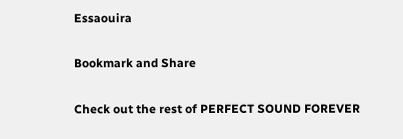Essaouira

Bookmark and Share

Check out the rest of PERFECT SOUND FOREVER